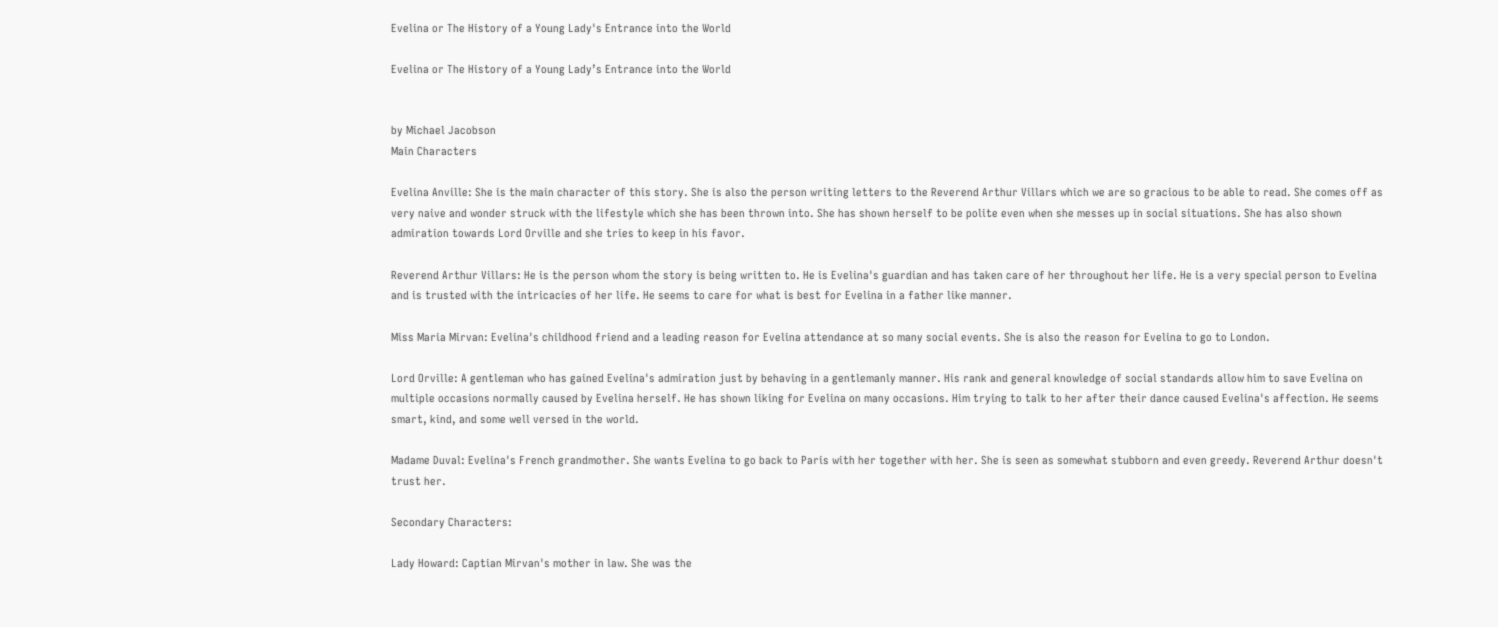Evelina or The History of a Young Lady's Entrance into the World

Evelina or The History of a Young Lady’s Entrance into the World


by Michael Jacobson
Main Characters

Evelina Anville: She is the main character of this story. She is also the person writing letters to the Reverend Arthur Villars which we are so gracious to be able to read. She comes off as very naive and wonder struck with the lifestyle which she has been thrown into. She has shown herself to be polite even when she messes up in social situations. She has also shown admiration towards Lord Orville and she tries to keep in his favor.

Reverend Arthur Villars: He is the person whom the story is being written to. He is Evelina's guardian and has taken care of her throughout her life. He is a very special person to Evelina and is trusted with the intricacies of her life. He seems to care for what is best for Evelina in a father like manner.

Miss Maria Mirvan: Evelina's childhood friend and a leading reason for Evelina attendance at so many social events. She is also the reason for Evelina to go to London.

Lord Orville: A gentleman who has gained Evelina's admiration just by behaving in a gentlemanly manner. His rank and general knowledge of social standards allow him to save Evelina on multiple occasions normally caused by Evelina herself. He has shown liking for Evelina on many occasions. Him trying to talk to her after their dance caused Evelina's affection. He seems smart, kind, and some well versed in the world.

Madame Duval: Evelina's French grandmother. She wants Evelina to go back to Paris with her together with her. She is seen as somewhat stubborn and even greedy. Reverend Arthur doesn't trust her.

Secondary Characters:

Lady Howard: Captian Mirvan's mother in law. She was the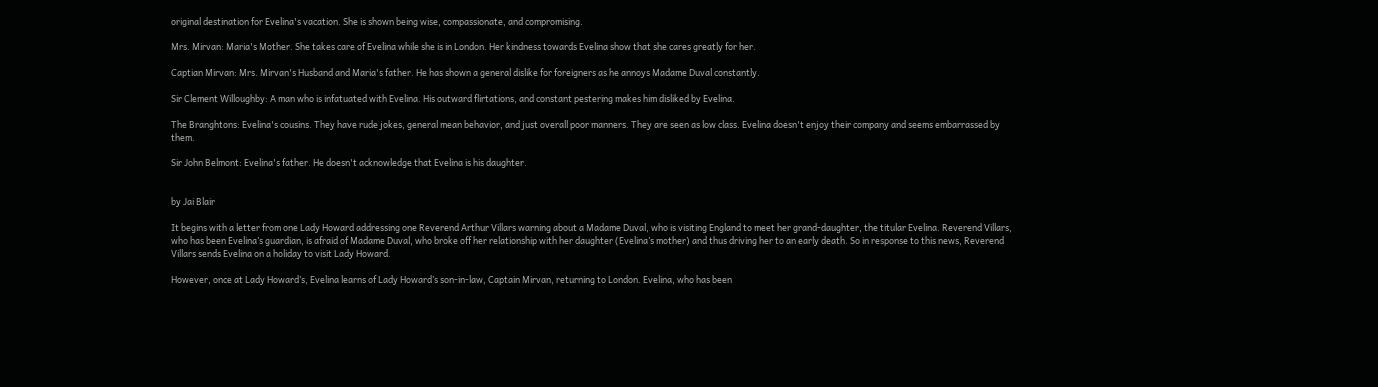original destination for Evelina's vacation. She is shown being wise, compassionate, and compromising.

Mrs. Mirvan: Maria's Mother. She takes care of Evelina while she is in London. Her kindness towards Evelina show that she cares greatly for her.

Captian Mirvan: Mrs. Mirvan's Husband and Maria's father. He has shown a general dislike for foreigners as he annoys Madame Duval constantly.

Sir Clement Willoughby: A man who is infatuated with Evelina. His outward flirtations, and constant pestering makes him disliked by Evelina.

The Branghtons: Evelina's cousins. They have rude jokes, general mean behavior, and just overall poor manners. They are seen as low class. Evelina doesn't enjoy their company and seems embarrassed by them.

Sir John Belmont: Evelina's father. He doesn't acknowledge that Evelina is his daughter.


by Jai Blair

It begins with a letter from one Lady Howard addressing one Reverend Arthur Villars warning about a Madame Duval, who is visiting England to meet her grand-daughter, the titular Evelina. Reverend Villars, who has been Evelina’s guardian, is afraid of Madame Duval, who broke off her relationship with her daughter (Evelina’s mother) and thus driving her to an early death. So in response to this news, Reverend Villars sends Evelina on a holiday to visit Lady Howard.

However, once at Lady Howard’s, Evelina learns of Lady Howard’s son-in-law, Captain Mirvan, returning to London. Evelina, who has been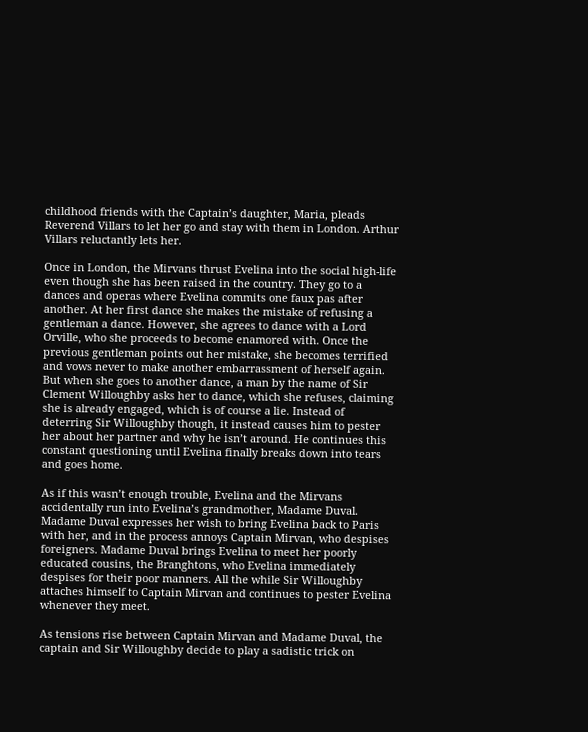childhood friends with the Captain’s daughter, Maria, pleads Reverend Villars to let her go and stay with them in London. Arthur Villars reluctantly lets her.

Once in London, the Mirvans thrust Evelina into the social high-life even though she has been raised in the country. They go to a dances and operas where Evelina commits one faux pas after another. At her first dance she makes the mistake of refusing a gentleman a dance. However, she agrees to dance with a Lord Orville, who she proceeds to become enamored with. Once the previous gentleman points out her mistake, she becomes terrified and vows never to make another embarrassment of herself again. But when she goes to another dance, a man by the name of Sir Clement Willoughby asks her to dance, which she refuses, claiming she is already engaged, which is of course a lie. Instead of deterring Sir Willoughby though, it instead causes him to pester her about her partner and why he isn’t around. He continues this constant questioning until Evelina finally breaks down into tears and goes home.

As if this wasn’t enough trouble, Evelina and the Mirvans accidentally run into Evelina’s grandmother, Madame Duval. Madame Duval expresses her wish to bring Evelina back to Paris with her, and in the process annoys Captain Mirvan, who despises foreigners. Madame Duval brings Evelina to meet her poorly educated cousins, the Branghtons, who Evelina immediately despises for their poor manners. All the while Sir Willoughby attaches himself to Captain Mirvan and continues to pester Evelina whenever they meet.

As tensions rise between Captain Mirvan and Madame Duval, the captain and Sir Willoughby decide to play a sadistic trick on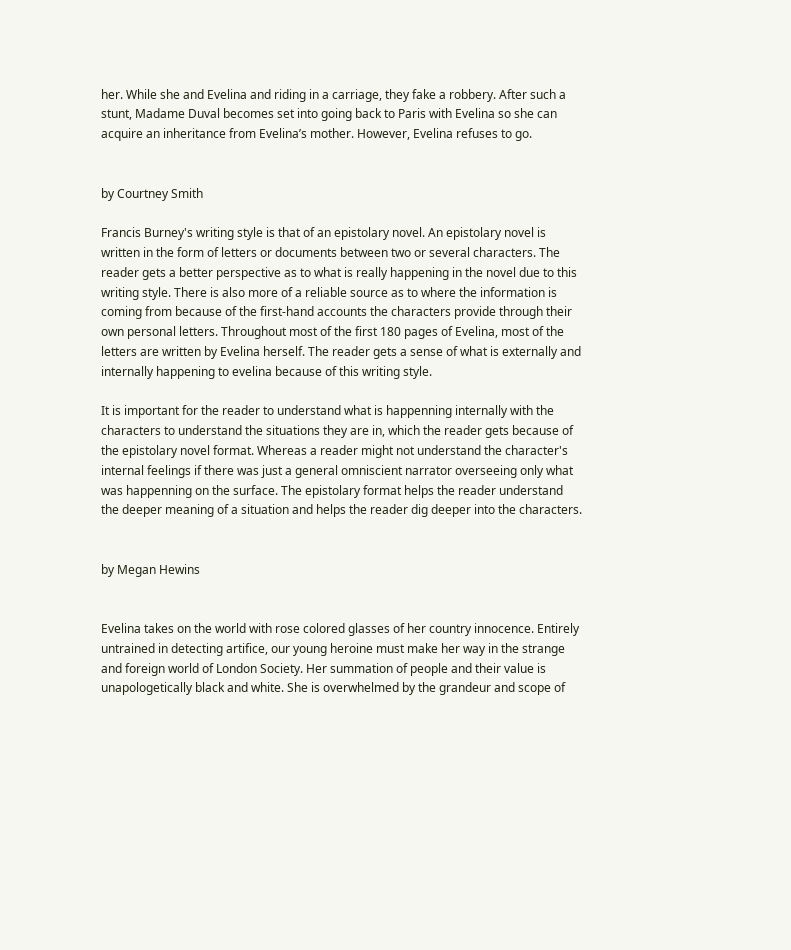her. While she and Evelina and riding in a carriage, they fake a robbery. After such a stunt, Madame Duval becomes set into going back to Paris with Evelina so she can acquire an inheritance from Evelina’s mother. However, Evelina refuses to go.


by Courtney Smith

Francis Burney's writing style is that of an epistolary novel. An epistolary novel is written in the form of letters or documents between two or several characters. The reader gets a better perspective as to what is really happening in the novel due to this writing style. There is also more of a reliable source as to where the information is coming from because of the first-hand accounts the characters provide through their own personal letters. Throughout most of the first 180 pages of Evelina, most of the letters are written by Evelina herself. The reader gets a sense of what is externally and internally happening to evelina because of this writing style.

It is important for the reader to understand what is happenning internally with the characters to understand the situations they are in, which the reader gets because of the epistolary novel format. Whereas a reader might not understand the character's internal feelings if there was just a general omniscient narrator overseeing only what was happenning on the surface. The epistolary format helps the reader understand the deeper meaning of a situation and helps the reader dig deeper into the characters.


by Megan Hewins


Evelina takes on the world with rose colored glasses of her country innocence. Entirely untrained in detecting artifice, our young heroine must make her way in the strange and foreign world of London Society. Her summation of people and their value is unapologetically black and white. She is overwhelmed by the grandeur and scope of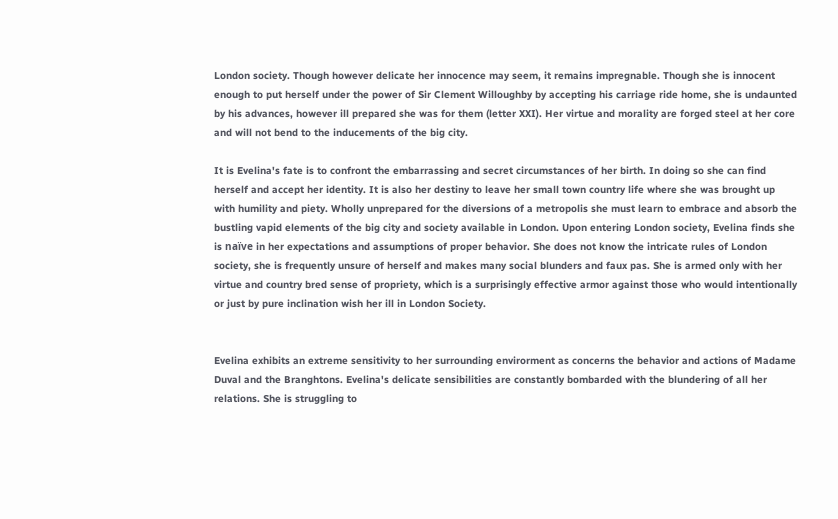London society. Though however delicate her innocence may seem, it remains impregnable. Though she is innocent enough to put herself under the power of Sir Clement Willoughby by accepting his carriage ride home, she is undaunted by his advances, however ill prepared she was for them (letter XXI). Her virtue and morality are forged steel at her core and will not bend to the inducements of the big city.

It is Evelina's fate is to confront the embarrassing and secret circumstances of her birth. In doing so she can find herself and accept her identity. It is also her destiny to leave her small town country life where she was brought up with humility and piety. Wholly unprepared for the diversions of a metropolis she must learn to embrace and absorb the bustling vapid elements of the big city and society available in London. Upon entering London society, Evelina finds she is naïve in her expectations and assumptions of proper behavior. She does not know the intricate rules of London society, she is frequently unsure of herself and makes many social blunders and faux pas. She is armed only with her virtue and country bred sense of propriety, which is a surprisingly effective armor against those who would intentionally or just by pure inclination wish her ill in London Society.


Evelina exhibits an extreme sensitivity to her surrounding envirorment as concerns the behavior and actions of Madame Duval and the Branghtons. Evelina's delicate sensibilities are constantly bombarded with the blundering of all her relations. She is struggling to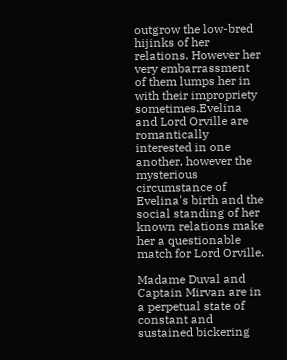outgrow the low-bred hijinks of her relations. However her very embarrassment of them lumps her in with their impropriety sometimes.Evelina and Lord Orville are romantically interested in one another, however the mysterious circumstance of Evelina's birth and the social standing of her known relations make her a questionable match for Lord Orville.

Madame Duval and Captain Mirvan are in a perpetual state of constant and sustained bickering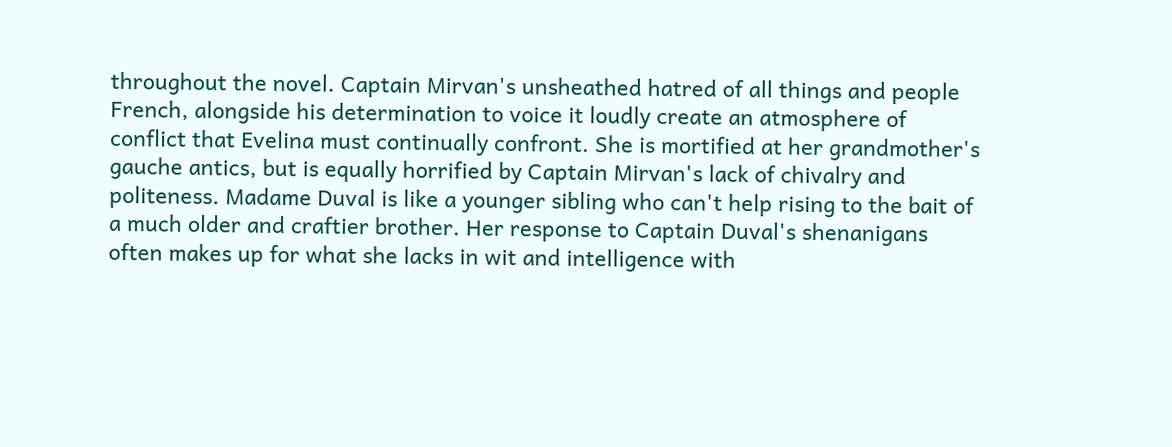throughout the novel. Captain Mirvan's unsheathed hatred of all things and people French, alongside his determination to voice it loudly create an atmosphere of conflict that Evelina must continually confront. She is mortified at her grandmother's gauche antics, but is equally horrified by Captain Mirvan's lack of chivalry and politeness. Madame Duval is like a younger sibling who can't help rising to the bait of a much older and craftier brother. Her response to Captain Duval's shenanigans often makes up for what she lacks in wit and intelligence with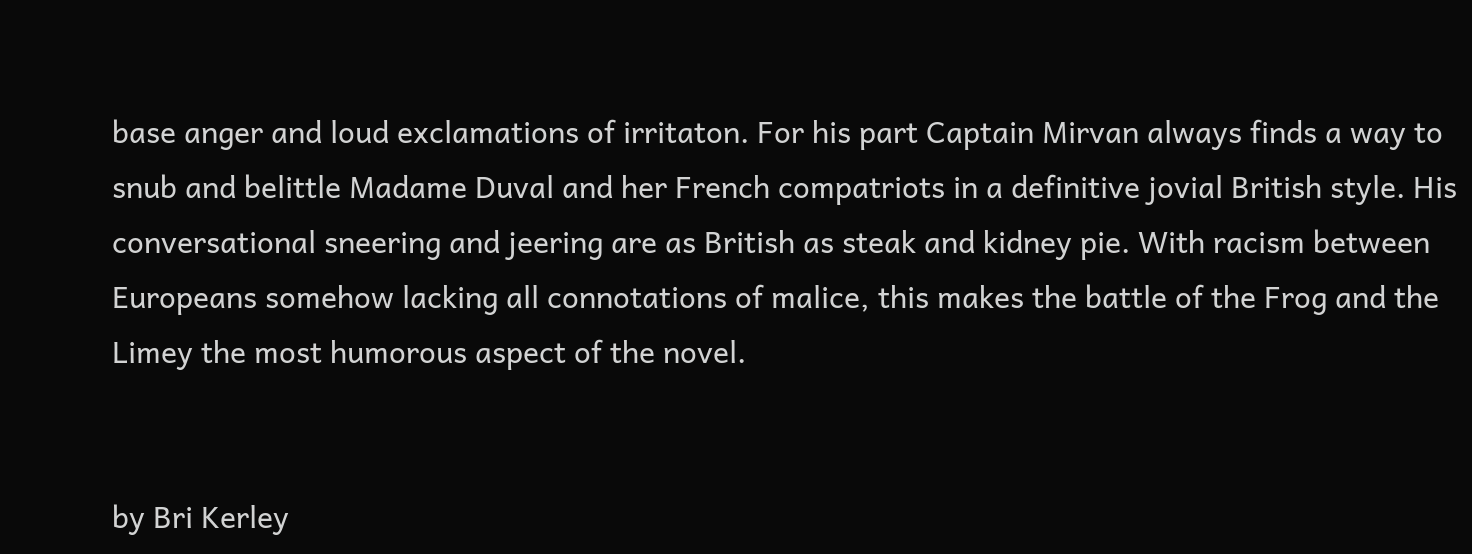base anger and loud exclamations of irritaton. For his part Captain Mirvan always finds a way to snub and belittle Madame Duval and her French compatriots in a definitive jovial British style. His conversational sneering and jeering are as British as steak and kidney pie. With racism between Europeans somehow lacking all connotations of malice, this makes the battle of the Frog and the Limey the most humorous aspect of the novel.


by Bri Kerley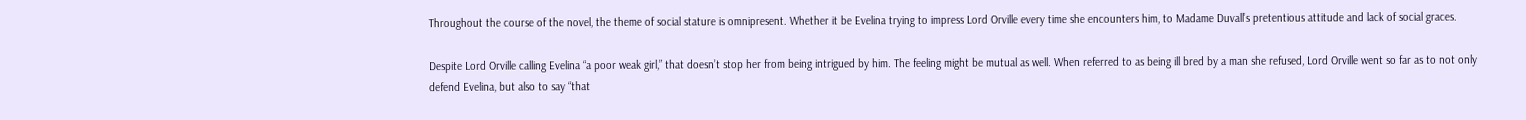Throughout the course of the novel, the theme of social stature is omnipresent. Whether it be Evelina trying to impress Lord Orville every time she encounters him, to Madame Duvall’s pretentious attitude and lack of social graces.

Despite Lord Orville calling Evelina “a poor weak girl,” that doesn’t stop her from being intrigued by him. The feeling might be mutual as well. When referred to as being ill bred by a man she refused, Lord Orville went so far as to not only defend Evelina, but also to say “that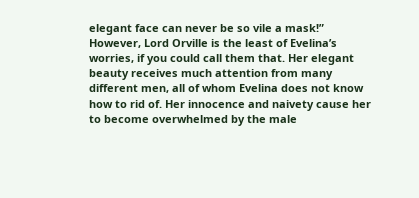elegant face can never be so vile a mask!” However, Lord Orville is the least of Evelina’s worries, if you could call them that. Her elegant beauty receives much attention from many different men, all of whom Evelina does not know how to rid of. Her innocence and naivety cause her to become overwhelmed by the male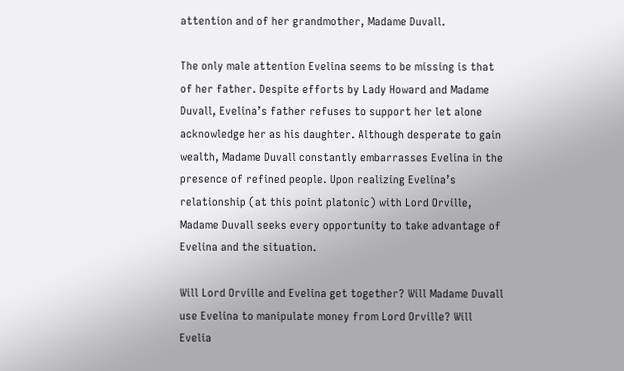attention and of her grandmother, Madame Duvall.

The only male attention Evelina seems to be missing is that of her father. Despite efforts by Lady Howard and Madame Duvall, Evelina’s father refuses to support her let alone acknowledge her as his daughter. Although desperate to gain wealth, Madame Duvall constantly embarrasses Evelina in the presence of refined people. Upon realizing Evelina’s relationship (at this point platonic) with Lord Orville, Madame Duvall seeks every opportunity to take advantage of Evelina and the situation.

Will Lord Orville and Evelina get together? Will Madame Duvall use Evelina to manipulate money from Lord Orville? Will Evelia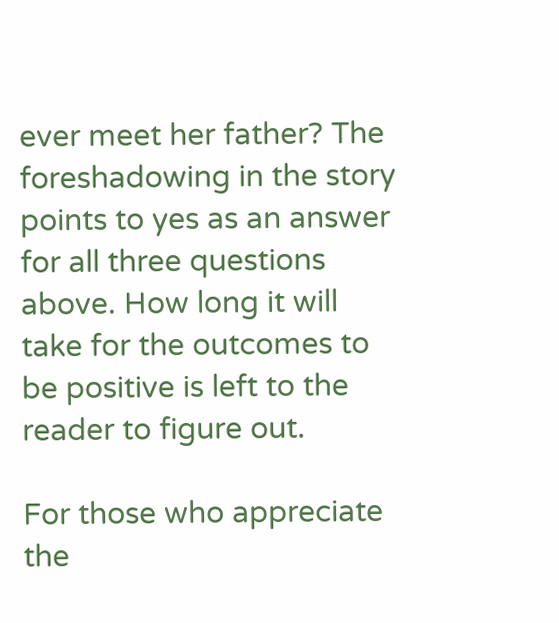ever meet her father? The foreshadowing in the story points to yes as an answer for all three questions above. How long it will take for the outcomes to be positive is left to the reader to figure out.

For those who appreciate the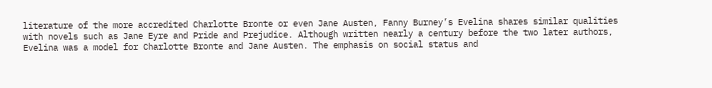literature of the more accredited Charlotte Bronte or even Jane Austen, Fanny Burney’s Evelina shares similar qualities with novels such as Jane Eyre and Pride and Prejudice. Although written nearly a century before the two later authors, Evelina was a model for Charlotte Bronte and Jane Austen. The emphasis on social status and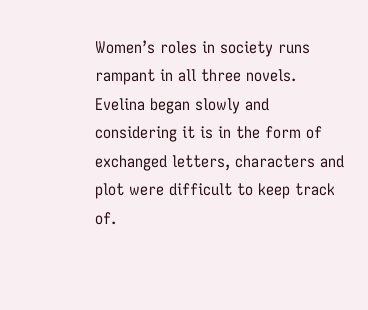Women’s roles in society runs rampant in all three novels. Evelina began slowly and considering it is in the form of exchanged letters, characters and plot were difficult to keep track of.